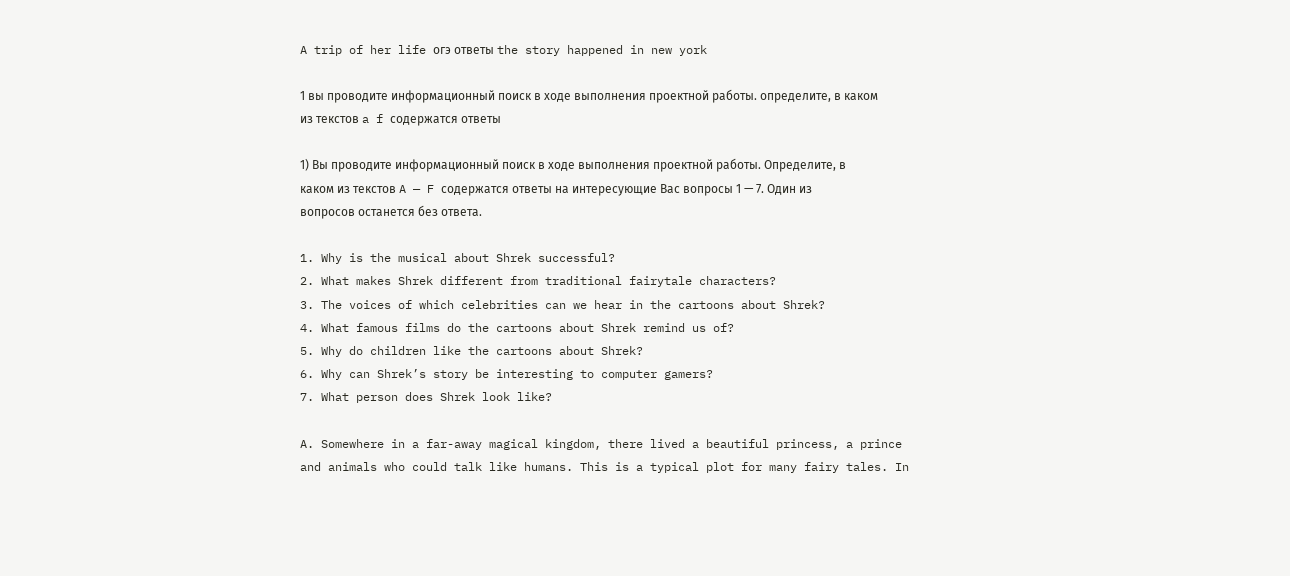A trip of her life огэ ответы the story happened in new york

1 вы проводите информационный поиск в ходе выполнения проектной работы. определите, в каком из текстов a f содержатся ответы

1) Вы проводите информационный поиск в ходе выполнения проектной работы. Определите, в каком из текстов A — F содержатся ответы на интересующие Вас вопросы 1 — 7. Один из вопросов останется без ответа.

1. Why is the musical about Shrek successful?
2. What makes Shrek different from traditional fairytale characters?
3. The voices of which celebrities can we hear in the cartoons about Shrek?
4. What famous films do the cartoons about Shrek remind us of?
5. Why do children like the cartoons about Shrek?
6. Why can Shrek’s story be interesting to computer gamers?
7. What person does Shrek look like?

A. Somewhere in a far-away magical kingdom, there lived a beautiful princess, a prince and animals who could talk like humans. This is a typical plot for many fairy tales. In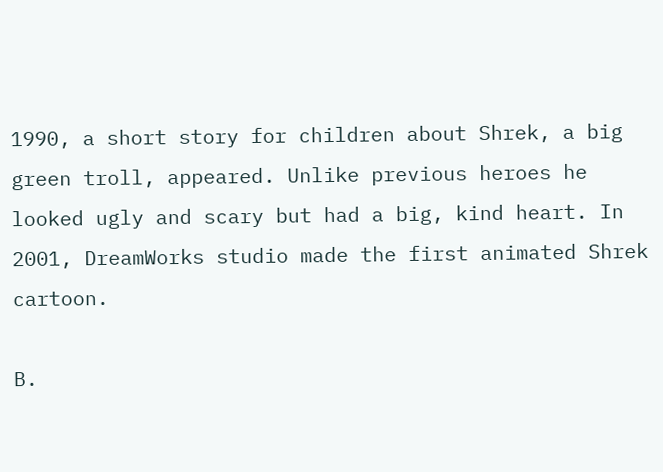1990, a short story for children about Shrek, a big green troll, appeared. Unlike previous heroes he looked ugly and scary but had a big, kind heart. In 2001, DreamWorks studio made the first animated Shrek cartoon.

B.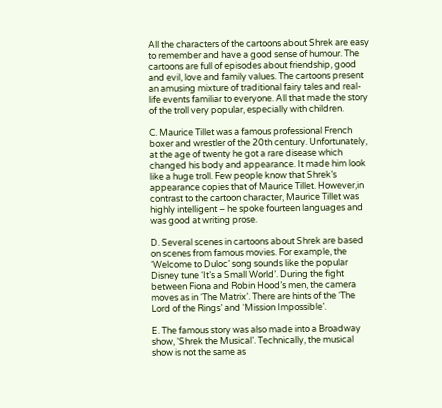All the characters of the cartoons about Shrek are easy to remember and have a good sense of humour. The cartoons are full of episodes about friendship, good and evil, love and family values. The cartoons present an amusing mixture of traditional fairy tales and real-life events familiar to everyone. All that made the story of the troll very popular, especially with children.

C. Maurice Tillet was a famous professional French boxer and wrestler of the 20th century. Unfortunately, at the age of twenty he got a rare disease which changed his body and appearance. It made him look like a huge troll. Few people know that Shrek’s appearance copies that of Maurice Tillet. However,in contrast to the cartoon character, Maurice Tillet was highly intelligent – he spoke fourteen languages and was good at writing prose.

D. Several scenes in cartoons about Shrek are based on scenes from famous movies. For example, the ‘Welcome to Duloc’ song sounds like the popular Disney tune ‘It’s a Small World’. During the fight between Fiona and Robin Hood’s men, the camera moves as in ‘The Matrix’. There are hints of the ‘The Lord of the Rings’ and ‘Mission Impossible’.

E. The famous story was also made into a Broadway show, ‘Shrek the Musical’. Technically, the musical show is not the same as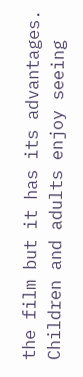the film but it has its advantages. Children and adults enjoy seeing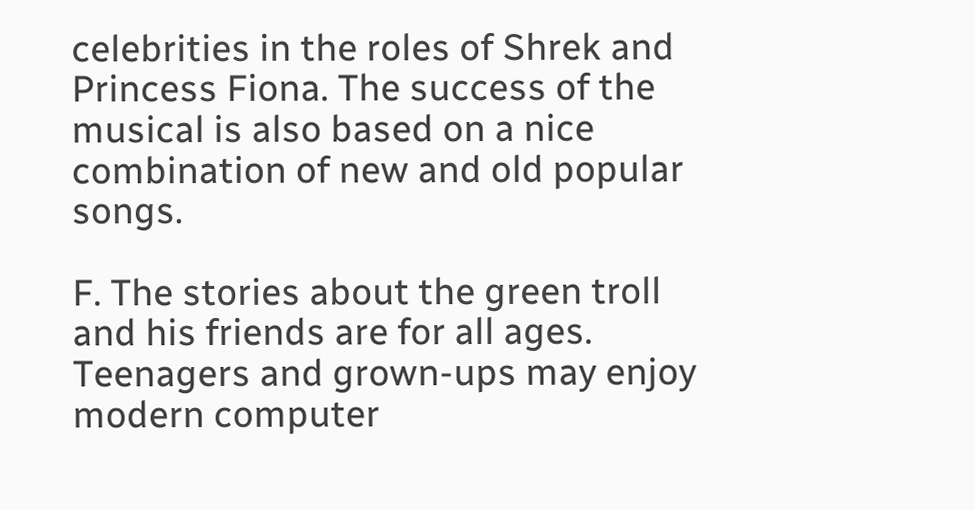celebrities in the roles of Shrek and Princess Fiona. The success of the musical is also based on a nice combination of new and old popular songs.

F. The stories about the green troll and his friends are for all ages. Teenagers and grown-ups may enjoy modern computer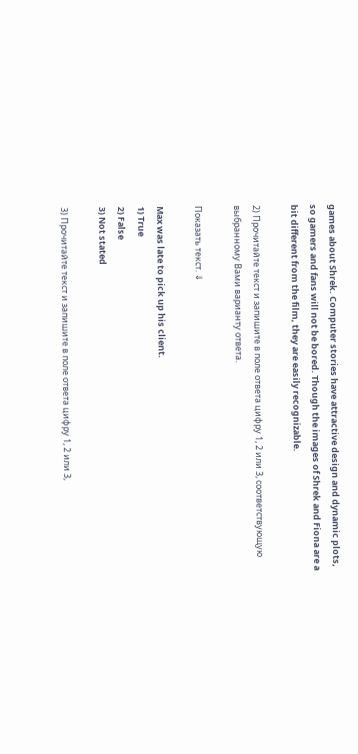games about Shrek. Computer stories have attractive design and dynamic plots, so gamers and fans will not be bored. Though the images of Shrek and Fiona are a bit different from the film, they are easily recognizable.

2) Прочитайте текст и запишите в поле ответа цифру 1, 2 или 3, соответствующую выбранному Вами варианту ответа.

Показать текст. ⇓

Max was late to pick up his client.
1) True
2) False
3) Not stated

3) Прочитайте текст и запишите в поле ответа цифру 1, 2 или 3,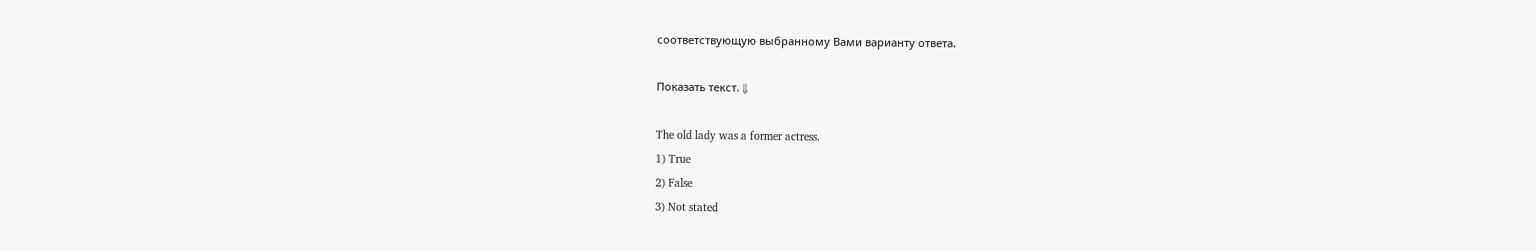соответствующую выбранному Вами варианту ответа.

Показать текст. ⇓

The old lady was a former actress.
1) True
2) False
3) Not stated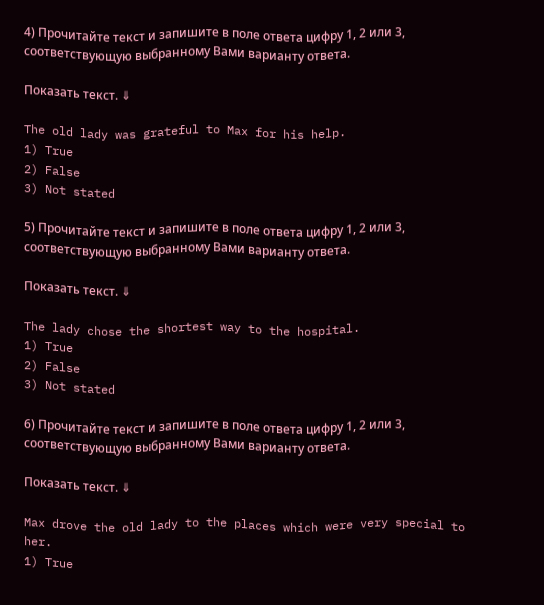4) Прочитайте текст и запишите в поле ответа цифру 1, 2 или 3, соответствующую выбранному Вами варианту ответа.

Показать текст. ⇓

The old lady was grateful to Max for his help.
1) True
2) False
3) Not stated

5) Прочитайте текст и запишите в поле ответа цифру 1, 2 или 3, соответствующую выбранному Вами варианту ответа.

Показать текст. ⇓

The lady chose the shortest way to the hospital.
1) True
2) False
3) Not stated

6) Прочитайте текст и запишите в поле ответа цифру 1, 2 или 3, соответствующую выбранному Вами варианту ответа.

Показать текст. ⇓

Max drove the old lady to the places which were very special to her.
1) True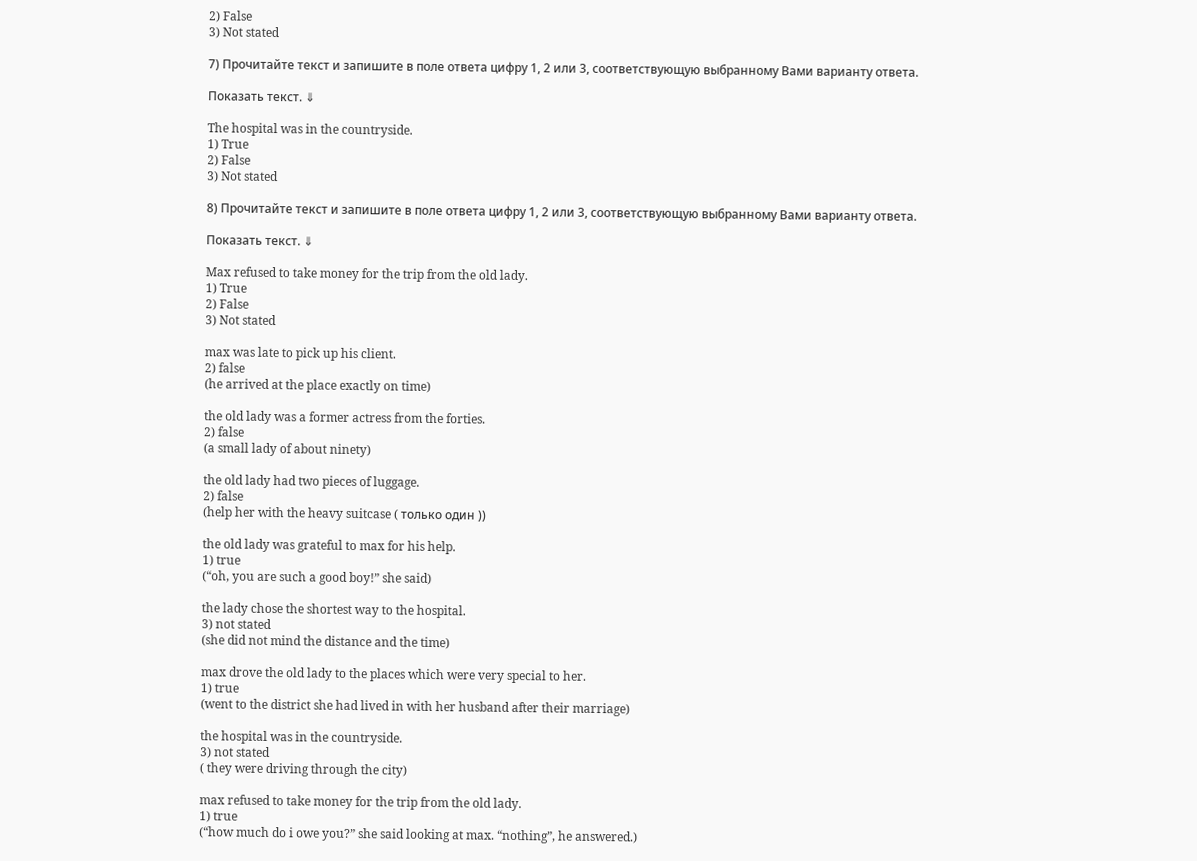2) False
3) Not stated

7) Прочитайте текст и запишите в поле ответа цифру 1, 2 или 3, соответствующую выбранному Вами варианту ответа.

Показать текст. ⇓

The hospital was in the countryside.
1) True
2) False
3) Not stated

8) Прочитайте текст и запишите в поле ответа цифру 1, 2 или 3, соответствующую выбранному Вами варианту ответа.

Показать текст. ⇓

Max refused to take money for the trip from the old lady.
1) True
2) False
3) Not stated

max was late to pick up his client.
2) false
(he arrived at the place exactly on time)

the old lady was a former actress from the forties.
2) false
(a small lady of about ninety)

the old lady had two pieces of luggage.
2) false
(help her with the heavy suitcase ( только один ))

the old lady was grateful to max for his help.
1) true
(“oh, you are such a good boy!” she said)

the lady chose the shortest way to the hospital.
3) not stated
(she did not mind the distance and the time)

max drove the old lady to the places which were very special to her.
1) true
(went to the district she had lived in with her husband after their marriage)

the hospital was in the countryside.
3) not stated
( they were driving through the city)

max refused to take money for the trip from the old lady.
1) true
(“how much do i owe you?” she said looking at max. “nothing”, he answered.)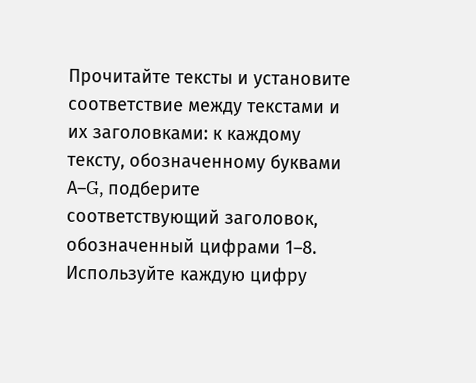Прочитайте тексты и установите соответствие между текстами и их заголовками: к каждому тексту, обозначенному буквами А–G, подберите соответствующий заголовок, обозначенный цифрами 1–8. Используйте каждую цифру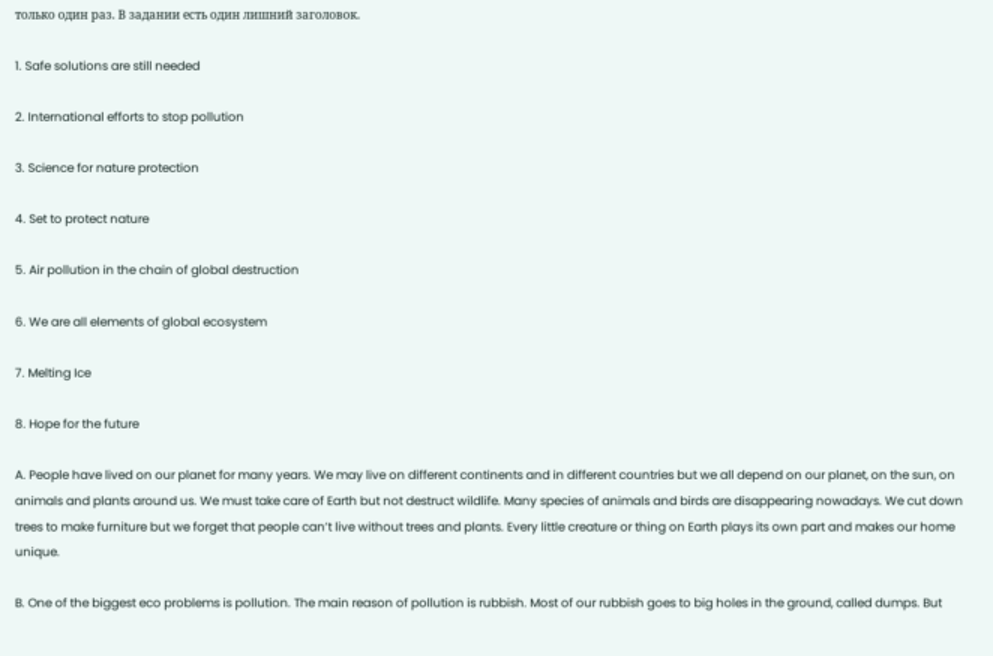только один раз. В задании есть один лишний заголовок.

1. Safe solutions are still needed

2. International efforts to stop pollution

3. Science for nature protection

4. Set to protect nature

5. Air pollution in the chain of global destruction

6. We are all elements of global ecosystem

7. Melting Ice

8. Hope for the future

A. People have lived on our planet for many years. We may live on different continents and in different countries but we all depend on our planet, on the sun, on animals and plants around us. We must take care of Earth but not destruct wildlife. Many species of animals and birds are disappearing nowadays. We cut down trees to make furniture but we forget that people can’t live without trees and plants. Every little creature or thing on Earth plays its own part and makes our home unique.

B. One of the biggest eco problems is pollution. The main reason of pollution is rubbish. Most of our rubbish goes to big holes in the ground, called dumps. But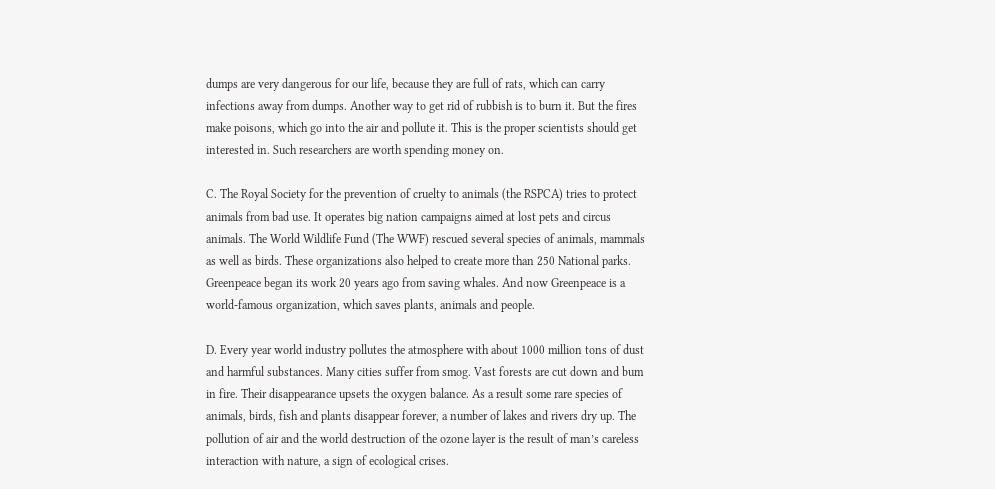dumps are very dangerous for our life, because they are full of rats, which can carry infections away from dumps. Another way to get rid of rubbish is to burn it. But the fires make poisons, which go into the air and pollute it. This is the proper scientists should get interested in. Such researchers are worth spending money on.

C. The Royal Society for the prevention of cruelty to animals (the RSPCA) tries to protect animals from bad use. It operates big nation campaigns aimed at lost pets and circus animals. The World Wildlife Fund (The WWF) rescued several species of animals, mammals as well as birds. These organizations also helped to create more than 250 National parks. Greenpeace began its work 20 years ago from saving whales. And now Greenpeace is a world-famous organization, which saves plants, animals and people.

D. Every year world industry pollutes the atmosphere with about 1000 million tons of dust and harmful substances. Many cities suffer from smog. Vast forests are cut down and bum in fire. Their disappearance upsets the oxygen balance. As a result some rare species of animals, birds, fish and plants disappear forever, a number of lakes and rivers dry up. The pollution of air and the world destruction of the ozone layer is the result of man’s careless interaction with nature, a sign of ecological crises.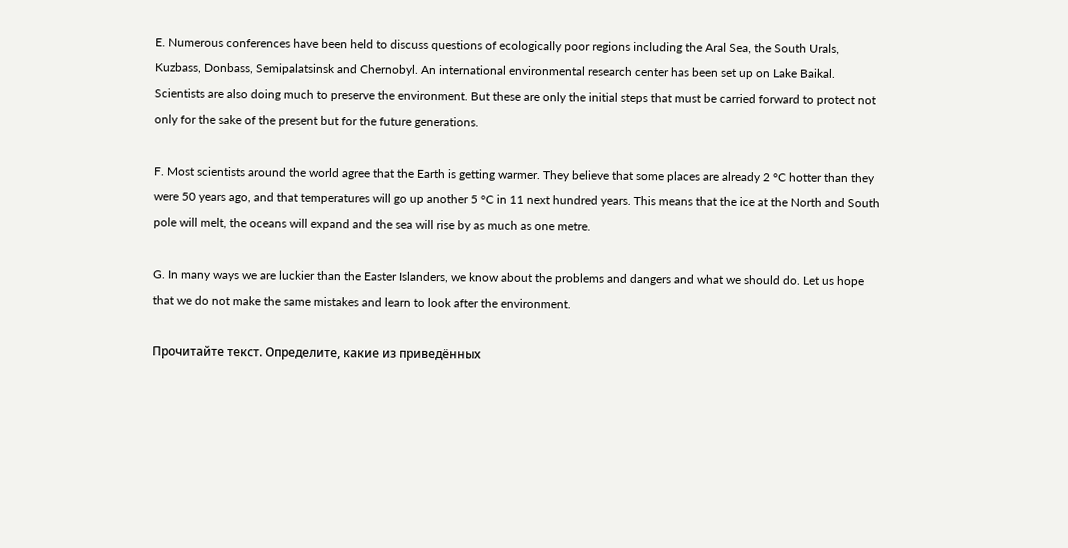E. Numerous conferences have been held to discuss questions of ecologically poor regions including the Aral Sea, the South Urals, Kuzbass, Donbass, Semipalatsinsk and Chernobyl. An international environmental research center has been set up on Lake Baikal. Scientists are also doing much to preserve the environment. But these are only the initial steps that must be carried forward to protect not only for the sake of the present but for the future generations.

F. Most scientists around the world agree that the Earth is getting warmer. They believe that some places are already 2 °C hotter than they were 50 years ago, and that temperatures will go up another 5 °C in 11 next hundred years. This means that the ice at the North and South pole will melt, the oceans will expand and the sea will rise by as much as one metre.

G. In many ways we are luckier than the Easter Islanders, we know about the problems and dangers and what we should do. Let us hope that we do not make the same mistakes and learn to look after the environment.

Прочитайте текст. Определите, какие из приведённых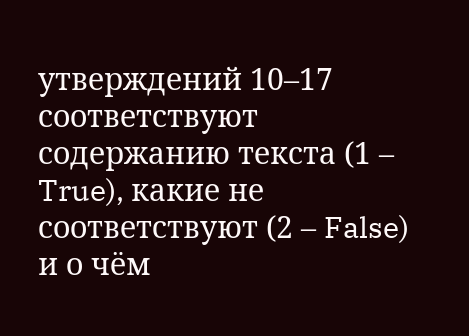утверждений 10–17 соответствуют содержанию текста (1 – True), какие не соответствуют (2 – False) и о чём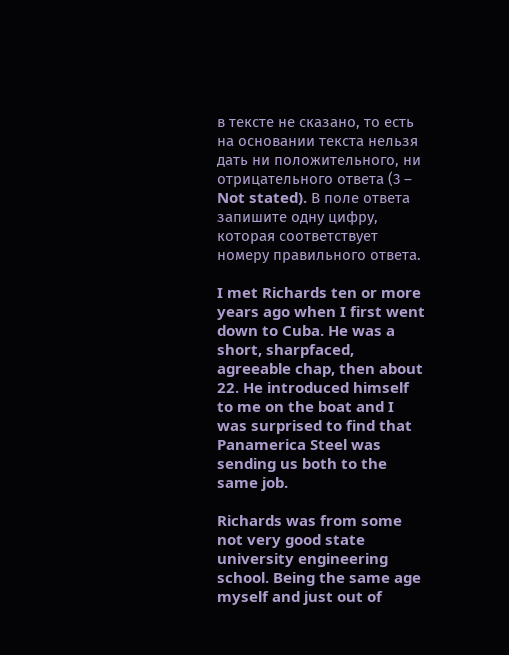в тексте не сказано, то есть на основании текста нельзя дать ни положительного, ни отрицательного ответа (3 – Not stated). В поле ответа запишите одну цифру, которая соответствует номеру правильного ответа.

I met Richards ten or more years ago when I first went down to Cuba. He was a short, sharpfaced, agreeable chap, then about 22. He introduced himself to me on the boat and I was surprised to find that Panamerica Steel was sending us both to the same job.

Richards was from some not very good state university engineering school. Being the same age myself and just out of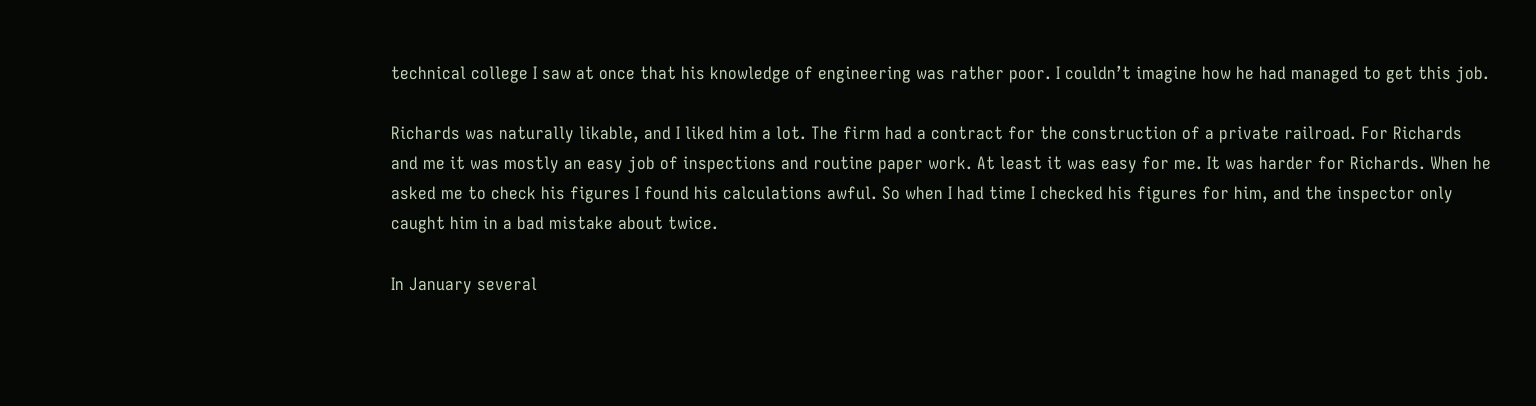technical college I saw at once that his knowledge of engineering was rather poor. I couldn’t imagine how he had managed to get this job.

Richards was naturally likable, and I liked him a lot. The firm had a contract for the construction of a private railroad. For Richards and me it was mostly an easy job of inspections and routine paper work. At least it was easy for me. It was harder for Richards. When he asked me to check his figures I found his calculations awful. So when I had time I checked his figures for him, and the inspector only caught him in a bad mistake about twice.

In January several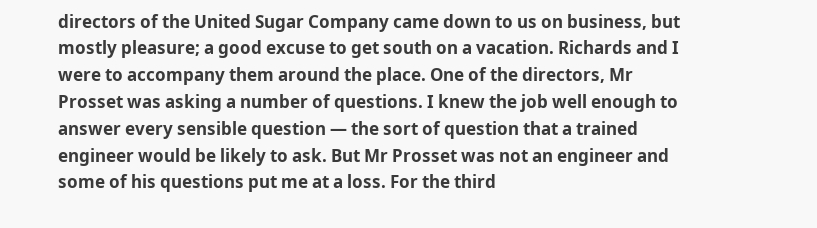directors of the United Sugar Company came down to us on business, but mostly pleasure; a good excuse to get south on a vacation. Richards and I were to accompany them around the place. One of the directors, Mr Prosset was asking a number of questions. I knew the job well enough to answer every sensible question — the sort of question that a trained engineer would be likely to ask. But Mr Prosset was not an engineer and some of his questions put me at a loss. For the third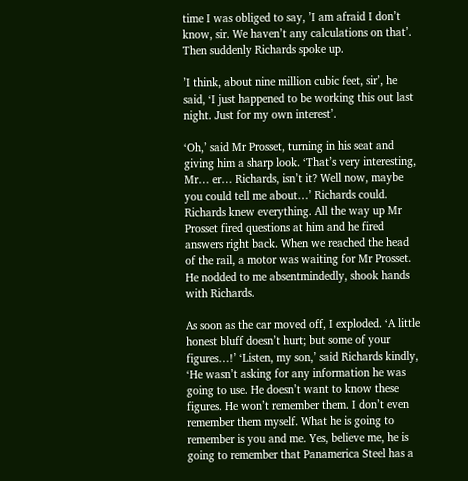time I was obliged to say, ’I am afraid I don’t know, sir. We haven’t any calculations on that’. Then suddenly Richards spoke up.

’I think, about nine million cubic feet, sir’, he said, ‘I just happened to be working this out last night. Just for my own interest’.

‘Oh,’ said Mr Prosset, turning in his seat and giving him a sharp look. ‘That’s very interesting, Mr… er… Richards, isn’t it? Well now, maybe you could tell me about…’ Richards could. Richards knew everything. All the way up Mr Prosset fired questions at him and he fired answers right back. When we reached the head of the rail, a motor was waiting for Mr Prosset. He nodded to me absentmindedly, shook hands with Richards.

As soon as the car moved off, I exploded. ‘A little honest bluff doesn’t hurt; but some of your figures…!’ ‘Listen, my son,’ said Richards kindly, ‘He wasn’t asking for any information he was going to use. He doesn’t want to know these figures. He won’t remember them. I don’t even remember them myself. What he is going to remember is you and me. Yes, believe me, he is going to remember that Panamerica Steel has a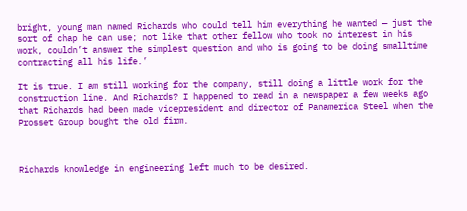bright, young man named Richards who could tell him everything he wanted — just the sort of chap he can use; not like that other fellow who took no interest in his work, couldn’t answer the simplest question and who is going to be doing smalltime contracting all his life.’

It is true. I am still working for the company, still doing a little work for the construction line. And Richards? I happened to read in a newspaper a few weeks ago that Richards had been made vicepresident and director of Panamerica Steel when the Prosset Group bought the old firm.



Richards knowledge in engineering left much to be desired.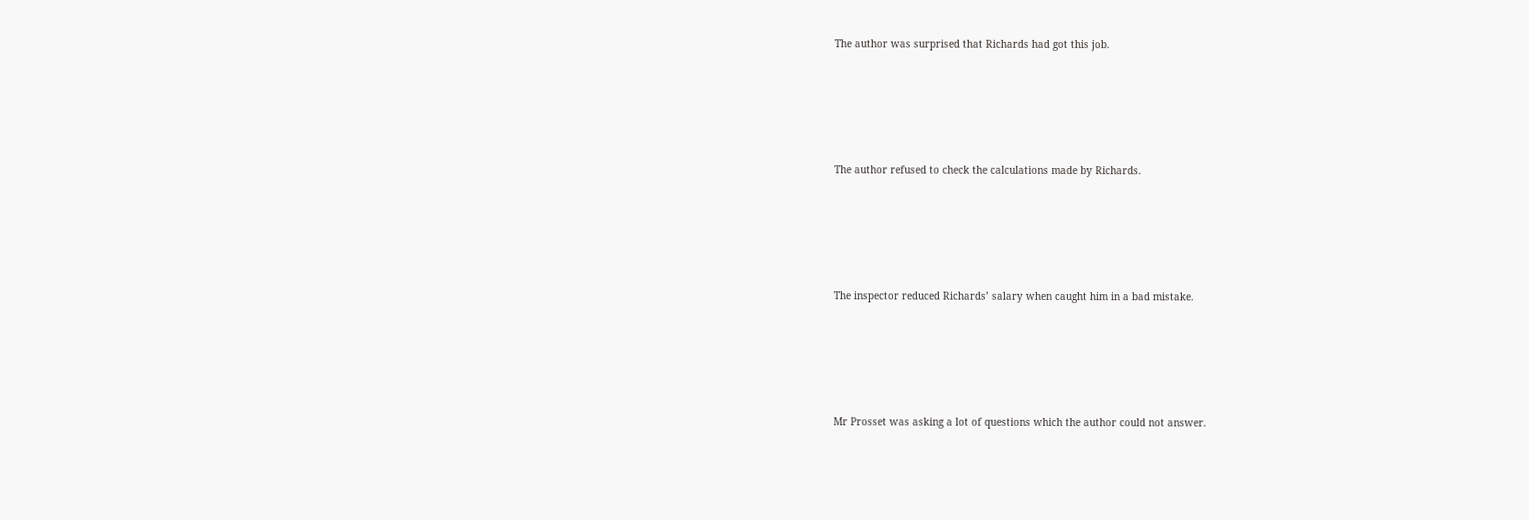The author was surprised that Richards had got this job.






The author refused to check the calculations made by Richards.






The inspector reduced Richards’ salary when caught him in a bad mistake.






Mr Prosset was asking a lot of questions which the author could not answer.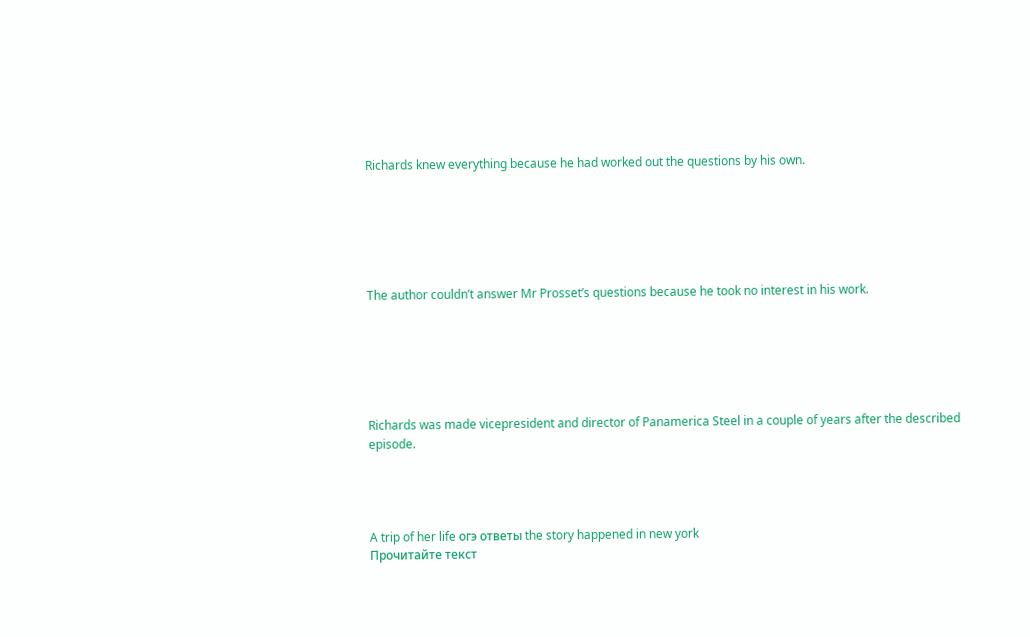Richards knew everything because he had worked out the questions by his own.






The author couldn’t answer Mr Prosset’s questions because he took no interest in his work.






Richards was made vicepresident and director of Panamerica Steel in a couple of years after the described episode.




A trip of her life огэ ответы the story happened in new york
Прочитайте текст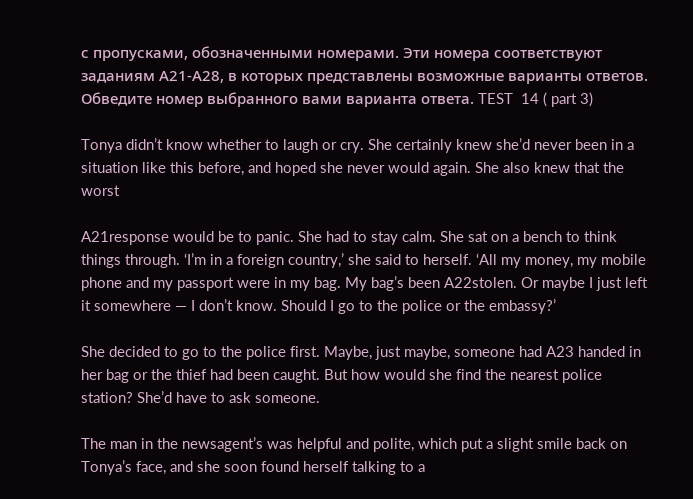с пропусками, обозначенными номерами. Эти номера соответствуют заданиям А21-А28, в которых представлены возможные варианты ответов. Обведите номер выбранного вами варианта ответа. TEST  14 ( part 3)

Tonya didn’t know whether to laugh or cry. She certainly knew she’d never been in a situation like this before, and hoped she never would again. She also knew that the worst

A21response would be to panic. She had to stay calm. She sat on a bench to think things through. ‘I’m in a foreign country,’ she said to herself. ‘All my money, my mobile phone and my passport were in my bag. My bag’s been A22stolen. Or maybe I just left it somewhere — I don’t know. Should I go to the police or the embassy?’

She decided to go to the police first. Maybe, just maybe, someone had A23 handed in her bag or the thief had been caught. But how would she find the nearest police station? She’d have to ask someone.

The man in the newsagent’s was helpful and polite, which put a slight smile back on Tonya’s face, and she soon found herself talking to a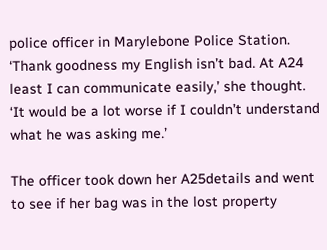police officer in Marylebone Police Station. ‘Thank goodness my English isn’t bad. At A24 least I can communicate easily,’ she thought. ‘It would be a lot worse if I couldn’t understand what he was asking me.’

The officer took down her A25details and went to see if her bag was in the lost property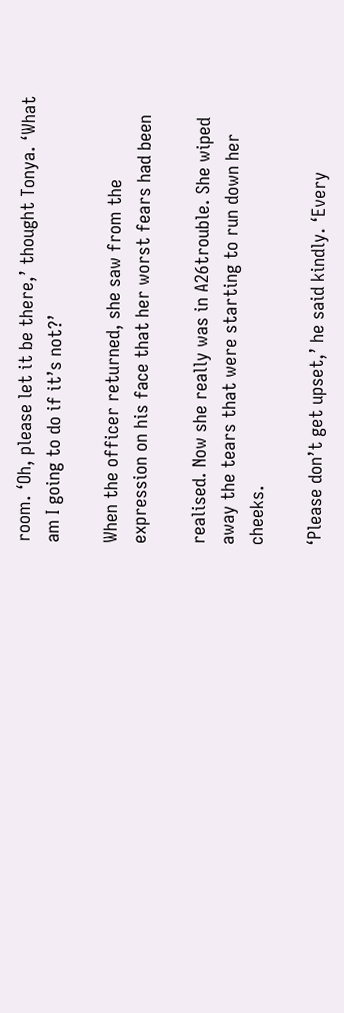room. ‘Oh, please let it be there,’ thought Tonya. ‘What am I going to do if it’s not?’

When the officer returned, she saw from the expression on his face that her worst fears had been

realised. Now she really was in A26trouble. She wiped away the tears that were starting to run down her cheeks.

‘Please don’t get upset,’ he said kindly. ‘Every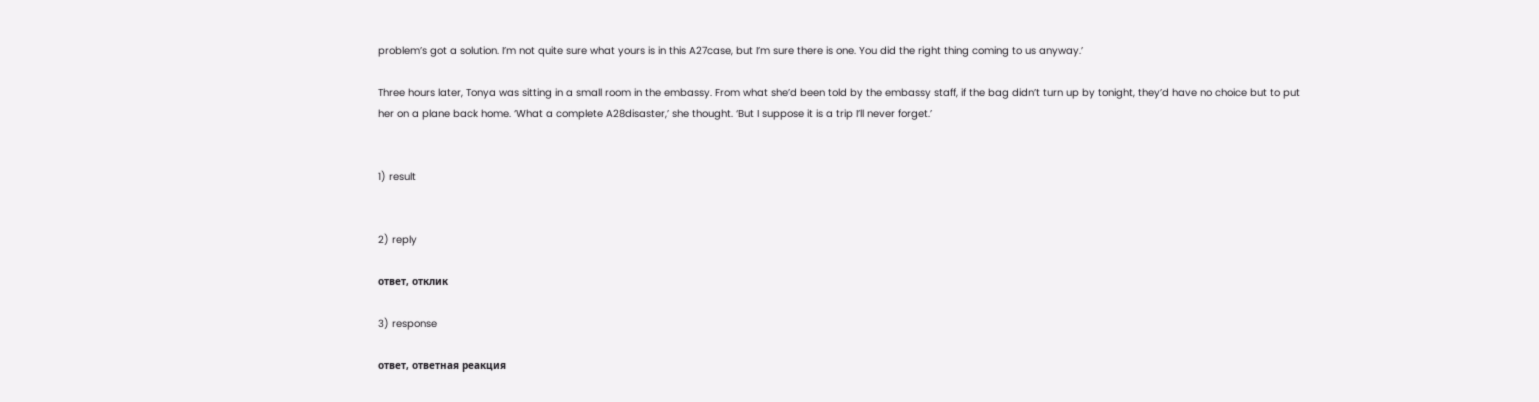problem’s got a solution. I’m not quite sure what yours is in this A27case, but I’m sure there is one. You did the right thing coming to us anyway.’

Three hours later, Tonya was sitting in a small room in the embassy. From what she’d been told by the embassy staff, if the bag didn’t turn up by tonight, they’d have no choice but to put her on a plane back home. ‘What a complete A28disaster,’ she thought. ‘But I suppose it is a trip I’ll never forget.’


1) result


2) reply

ответ, отклик

3) response

ответ, ответная реакция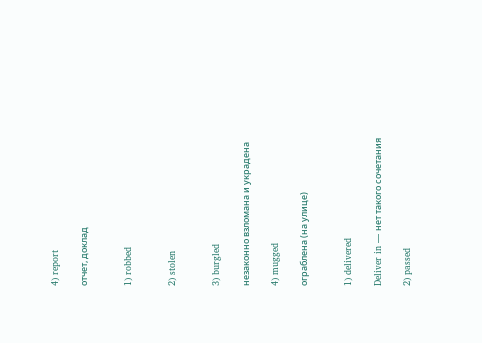4) report

отчет, доклад


1) robbed


2) stolen


3) burgled

незаконно взломана и украдена

4) mugged

ограблена (на улице)


1) delivered

Deliver in — нет такого сочетания

2) passed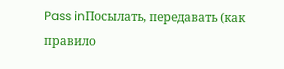Pass inПосылать, передавать (как правило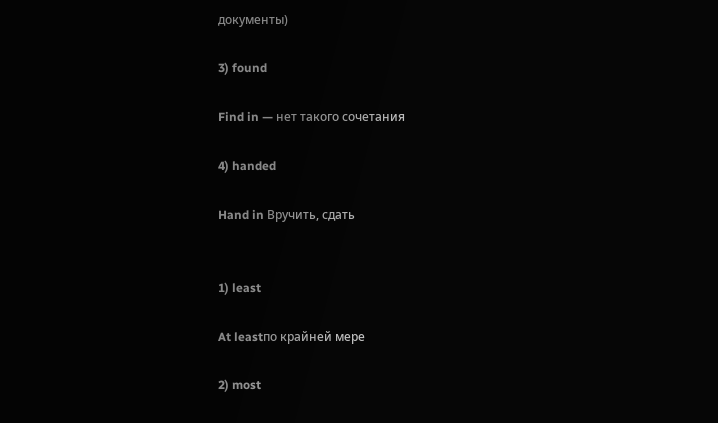документы)

3) found

Find in — нет такого сочетания

4) handed

Hand in Вручить, сдать


1) least

At leastпо крайней мере

2) most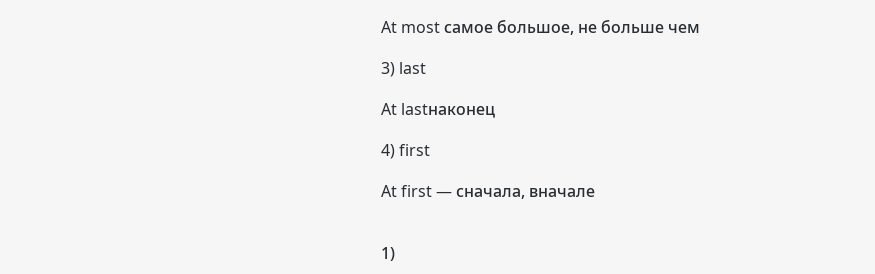At most самое большое, не больше чем

3) last

At lastнаконец

4) first

At first — cначала, вначале


1)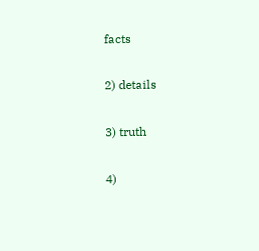facts


2) details


3) truth


4)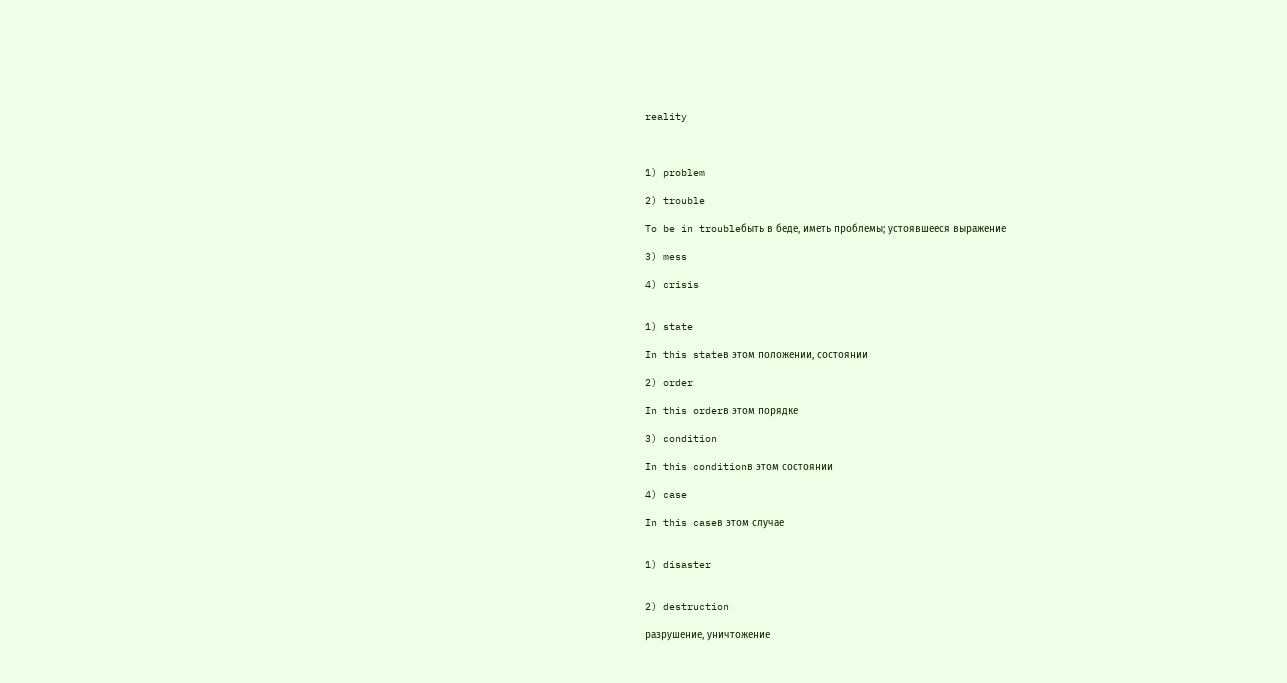reality



1) problem

2) trouble

To be in troubleбыть в беде, иметь проблемы; устоявшееся выражение

3) mess

4) crisis


1) state

In this stateв этом положении, состоянии

2) order

In this orderв этом порядке

3) condition

In this conditionв этом состоянии

4) case

In this caseв этом случае


1) disaster


2) destruction

разрушение, уничтожение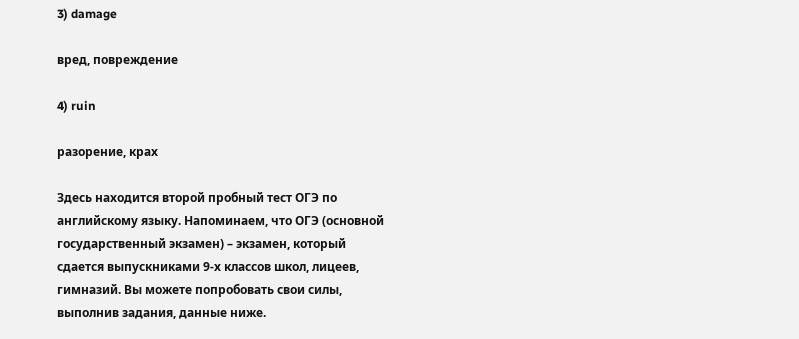3) damage

вред, повреждение

4) ruin

разорение, крах

Здесь находится второй пробный тест ОГЭ по английскому языку. Напоминаем, что ОГЭ (основной государственный экзамен) – экзамен, который сдается выпускниками 9-х классов школ, лицеев, гимназий. Вы можете попробовать свои силы, выполнив задания, данные ниже.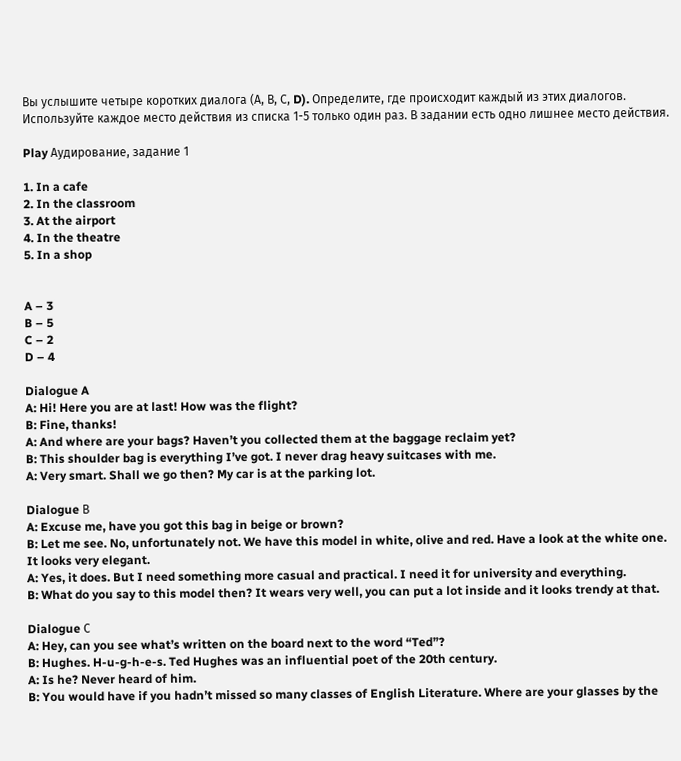Вы услышите четыре коротких диалога (А, В, С, D). Определите, где происходит каждый из этих диалогов. Используйте каждое место действия из списка 1-5 только один раз. В задании есть одно лишнее место действия.

Play Аудирование, задание 1

1. In a cafe
2. In the classroom
3. At the airport
4. In the theatre
5. In a shop


A – 3
B – 5
C – 2
D – 4

Dialogue A
A: Hi! Here you are at last! How was the flight?
B: Fine, thanks!
A: And where are your bags? Haven’t you collected them at the baggage reclaim yet?
B: This shoulder bag is everything I’ve got. I never drag heavy suitcases with me.
A: Very smart. Shall we go then? My car is at the parking lot.

Dialogue В
A: Excuse me, have you got this bag in beige or brown?
B: Let me see. No, unfortunately not. We have this model in white, olive and red. Have a look at the white one. It looks very elegant.
A: Yes, it does. But I need something more casual and practical. I need it for university and everything.
B: What do you say to this model then? It wears very well, you can put a lot inside and it looks trendy at that.

Dialogue С
A: Hey, can you see what’s written on the board next to the word “Ted”?
B: Hughes. H-u-g-h-e-s. Ted Hughes was an influential poet of the 20th century.
A: Is he? Never heard of him.
B: You would have if you hadn’t missed so many classes of English Literature. Where are your glasses by the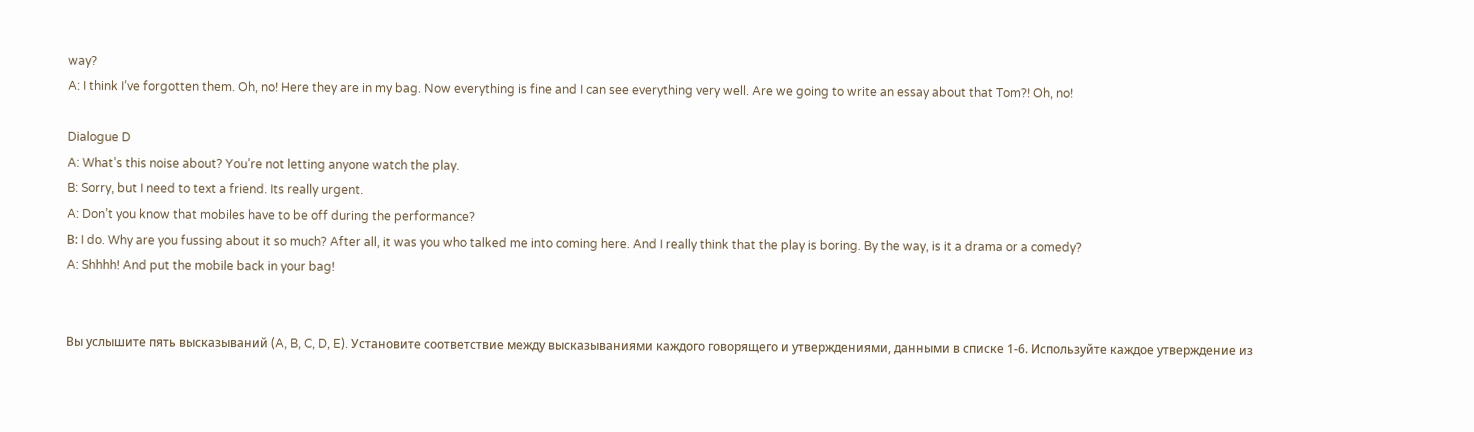way?
A: I think I’ve forgotten them. Oh, no! Here they are in my bag. Now everything is fine and I can see everything very well. Are we going to write an essay about that Tom?! Oh, no!

Dialogue D
A: What’s this noise about? You’re not letting anyone watch the play.
B: Sorry, but I need to text a friend. Its really urgent.
A: Don’t you know that mobiles have to be off during the performance?
В: I do. Why are you fussing about it so much? After all, it was you who talked me into coming here. And I really think that the play is boring. By the way, is it a drama or a comedy?
A: Shhhh! And put the mobile back in your bag!


Вы услышите пять высказываний (A, B, C, D, E). Установите соответствие между высказываниями каждого говорящего и утверждениями, данными в списке 1-6. Используйте каждое утверждение из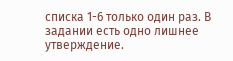списка 1-6 только один раз. В задании есть одно лишнее утверждение.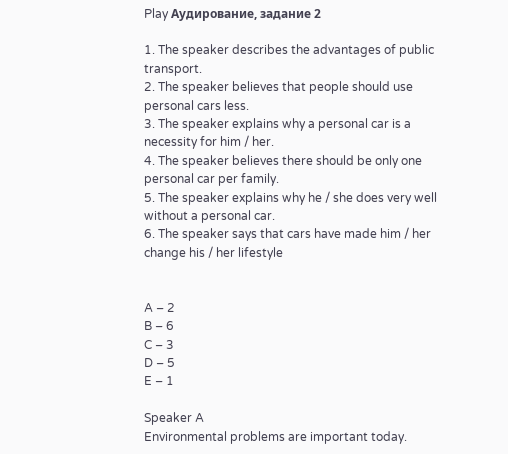Play Аудирование, задание 2

1. The speaker describes the advantages of public transport.
2. The speaker believes that people should use personal cars less.
3. The speaker explains why a personal car is a necessity for him / her.
4. The speaker believes there should be only one personal car per family.
5. The speaker explains why he / she does very well without a personal car.
6. The speaker says that cars have made him / her change his / her lifestyle


A – 2
B – 6
C – 3
D – 5
E – 1

Speaker A
Environmental problems are important today.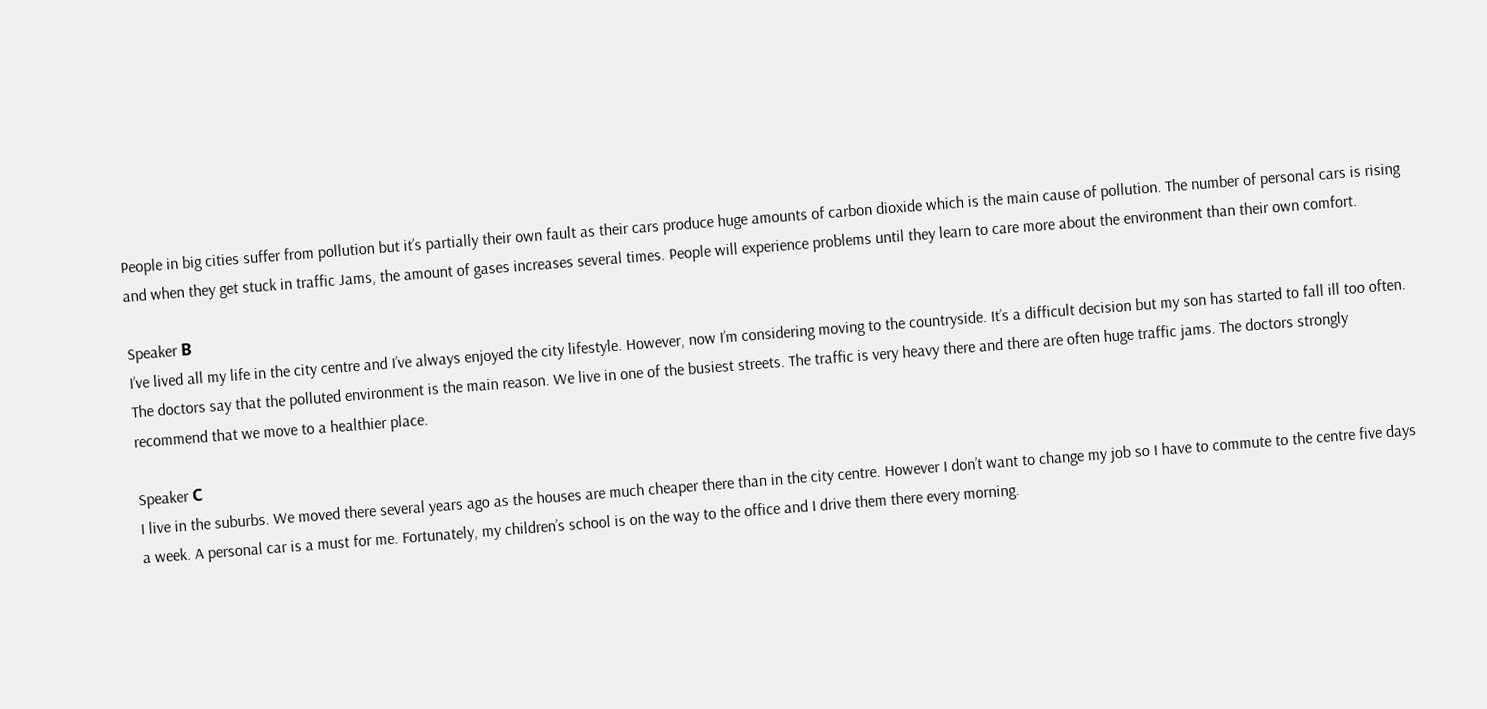People in big cities suffer from pollution but it’s partially their own fault as their cars produce huge amounts of carbon dioxide which is the main cause of pollution. The number of personal cars is rising and when they get stuck in traffic Jams, the amount of gases increases several times. People will experience problems until they learn to care more about the environment than their own comfort.

Speaker В
I’ve lived all my life in the city centre and I’ve always enjoyed the city lifestyle. However, now I’m considering moving to the countryside. It’s a difficult decision but my son has started to fall ill too often. The doctors say that the polluted environment is the main reason. We live in one of the busiest streets. The traffic is very heavy there and there are often huge traffic jams. The doctors strongly recommend that we move to a healthier place.

Speaker С
I live in the suburbs. We moved there several years ago as the houses are much cheaper there than in the city centre. However I don’t want to change my job so I have to commute to the centre five days a week. A personal car is a must for me. Fortunately, my children’s school is on the way to the office and I drive them there every morning.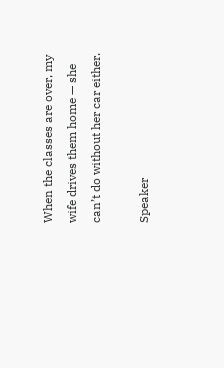When the classes are over, my wife drives them home — she can’t do without her car either.

Speaker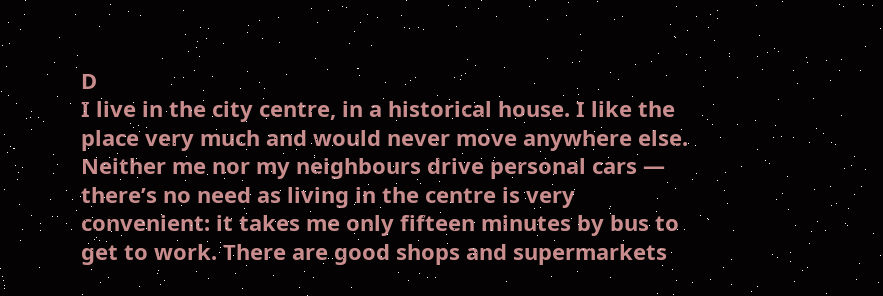D
I live in the city centre, in a historical house. I like the place very much and would never move anywhere else. Neither me nor my neighbours drive personal cars — there’s no need as living in the centre is very convenient: it takes me only fifteen minutes by bus to get to work. There are good shops and supermarkets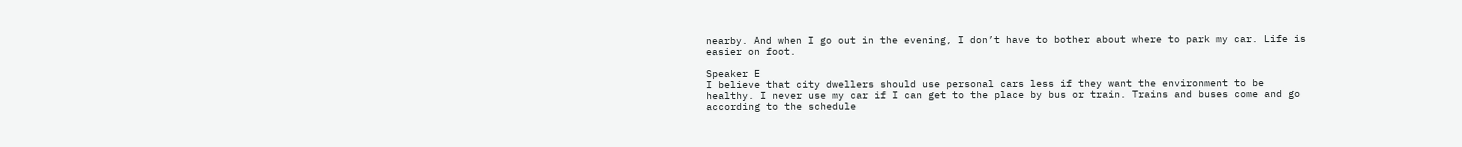nearby. And when I go out in the evening, I don’t have to bother about where to park my car. Life is easier on foot.

Speaker E
I believe that city dwellers should use personal cars less if they want the environment to be healthy. I never use my car if I can get to the place by bus or train. Trains and buses come and go according to the schedule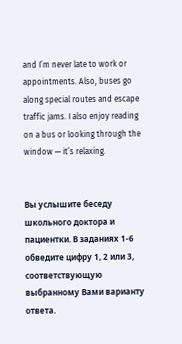and I’m never late to work or appointments. Also, buses go along special routes and escape traffic jams. I also enjoy reading on a bus or looking through the window — it’s relaxing.


Вы услышите беседу школьного доктора и пациентки. В заданиях 1-6 обведите цифру 1, 2 или 3, соответствующую выбранному Вами варианту ответа.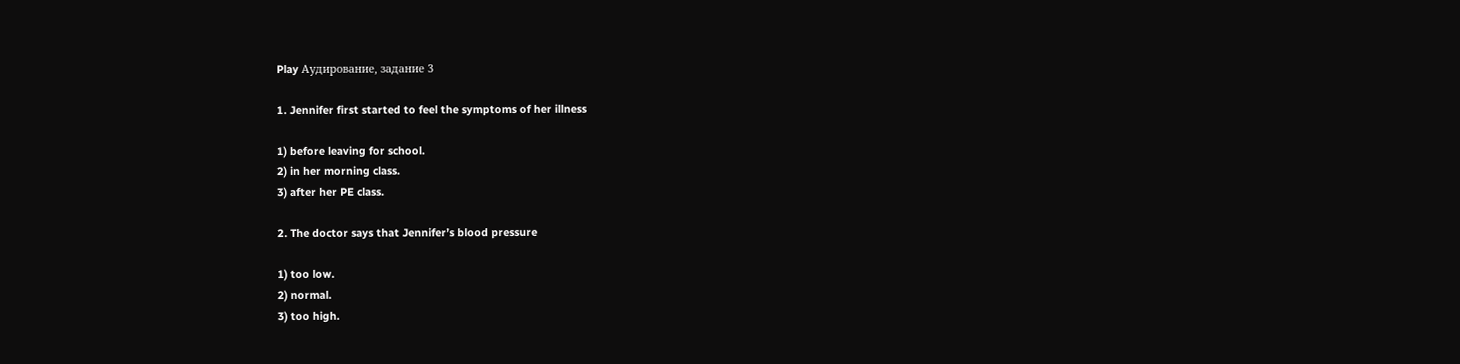Play Аудирование, задание 3

1. Jennifer first started to feel the symptoms of her illness

1) before leaving for school.
2) in her morning class.
3) after her PE class.

2. The doctor says that Jennifer’s blood pressure

1) too low.
2) normal.
3) too high.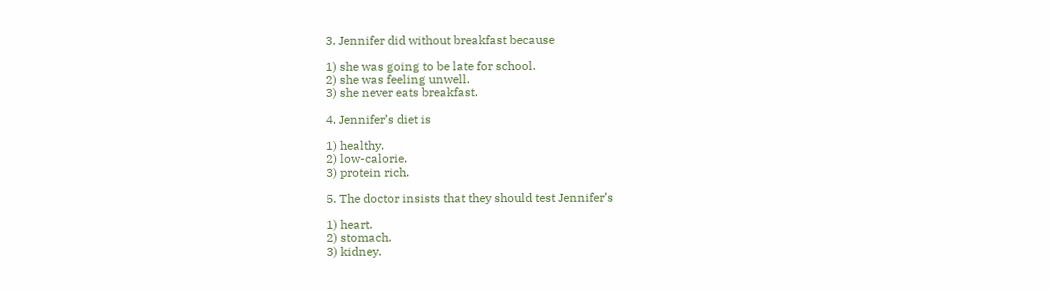3. Jennifer did without breakfast because

1) she was going to be late for school.
2) she was feeling unwell.
3) she never eats breakfast.

4. Jennifer’s diet is

1) healthy.
2) low-calorie.
3) protein rich.

5. The doctor insists that they should test Jennifer’s

1) heart.
2) stomach.
3) kidney.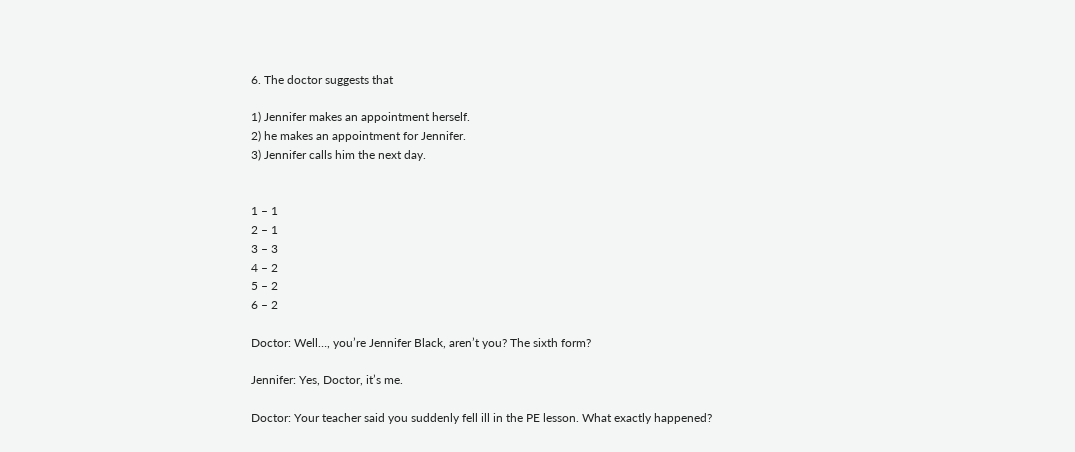6. The doctor suggests that

1) Jennifer makes an appointment herself.
2) he makes an appointment for Jennifer.
3) Jennifer calls him the next day.


1 – 1
2 – 1
3 – 3
4 – 2
5 – 2
6 – 2

Doctor: Well…, you’re Jennifer Black, aren’t you? The sixth form?

Jennifer: Yes, Doctor, it’s me.

Doctor: Your teacher said you suddenly fell ill in the PE lesson. What exactly happened?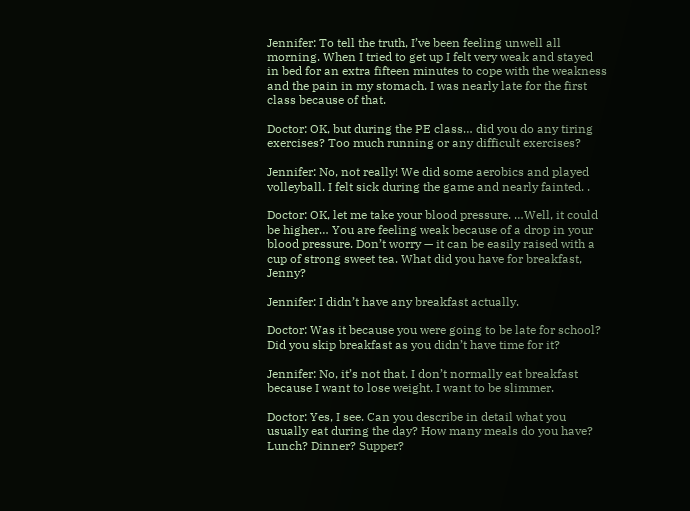Jennifer: To tell the truth, I’ve been feeling unwell all morning. When I tried to get up I felt very weak and stayed in bed for an extra fifteen minutes to cope with the weakness and the pain in my stomach. I was nearly late for the first class because of that.

Doctor: OK, but during the PE class… did you do any tiring exercises? Too much running or any difficult exercises?

Jennifer: No, not really! We did some aerobics and played volleyball. I felt sick during the game and nearly fainted. .

Doctor: OK, let me take your blood pressure. …Well, it could be higher… You are feeling weak because of a drop in your blood pressure. Don’t worry — it can be easily raised with a cup of strong sweet tea. What did you have for breakfast, Jenny?

Jennifer: I didn’t have any breakfast actually.

Doctor: Was it because you were going to be late for school? Did you skip breakfast as you didn’t have time for it?

Jennifer: No, it’s not that. I don’t normally eat breakfast because I want to lose weight. I want to be slimmer.

Doctor: Yes, I see. Can you describe in detail what you usually eat during the day? How many meals do you have? Lunch? Dinner? Supper?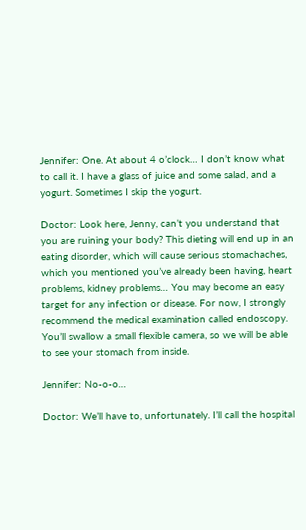Jennifer: One. At about 4 o’clock… I don’t know what to call it. I have a glass of juice and some salad, and a yogurt. Sometimes I skip the yogurt.

Doctor: Look here, Jenny, can’t you understand that you are ruining your body? This dieting will end up in an eating disorder, which will cause serious stomachaches, which you mentioned you’ve already been having, heart problems, kidney problems… You may become an easy target for any infection or disease. For now, I strongly recommend the medical examination called endoscopy. You’ll swallow a small flexible camera, so we will be able to see your stomach from inside.

Jennifer: No-o-o…

Doctor: We’ll have to, unfortunately. I’ll call the hospital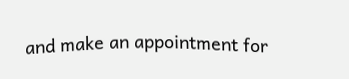and make an appointment for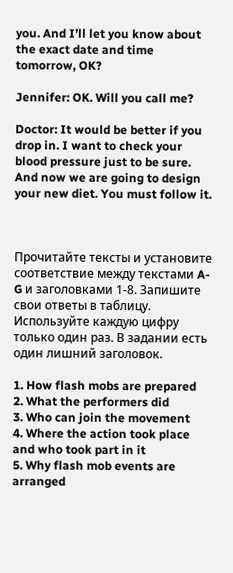you. And I’ll let you know about the exact date and time tomorrow, OK?

Jennifer: OK. Will you call me?

Doctor: It would be better if you drop in. I want to check your blood pressure just to be sure. And now we are going to design your new diet. You must follow it.



Прочитайте тексты и установите соответствие между текстами A-G и заголовками 1-8. Запишите свои ответы в таблицу. Используйте каждую цифру только один раз. В задании есть один лишний заголовок.

1. How flash mobs are prepared
2. What the performers did
3. Who can join the movement
4. Where the action took place and who took part in it
5. Why flash mob events are arranged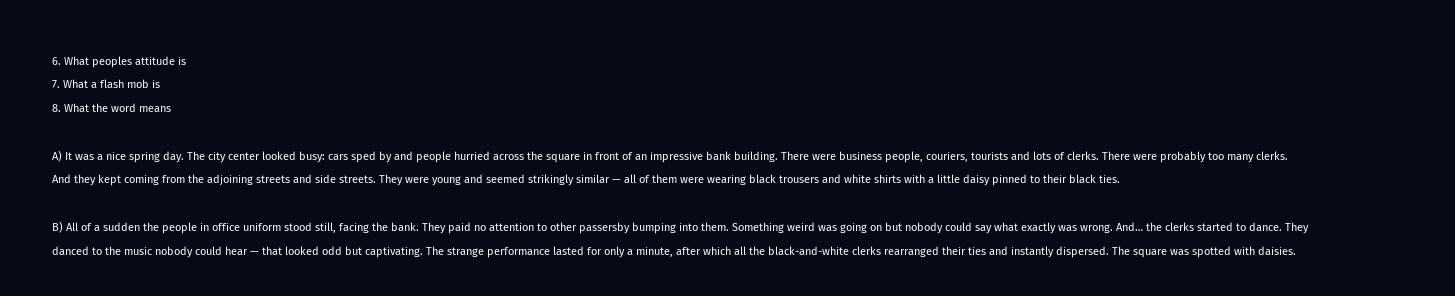6. What peoples attitude is
7. What a flash mob is
8. What the word means

A) It was a nice spring day. The city center looked busy: cars sped by and people hurried across the square in front of an impressive bank building. There were business people, couriers, tourists and lots of clerks. There were probably too many clerks. And they kept coming from the adjoining streets and side streets. They were young and seemed strikingly similar — all of them were wearing black trousers and white shirts with a little daisy pinned to their black ties.

B) All of a sudden the people in office uniform stood still, facing the bank. They paid no attention to other passersby bumping into them. Something weird was going on but nobody could say what exactly was wrong. And… the clerks started to dance. They danced to the music nobody could hear — that looked odd but captivating. The strange performance lasted for only a minute, after which all the black-and-white clerks rearranged their ties and instantly dispersed. The square was spotted with daisies.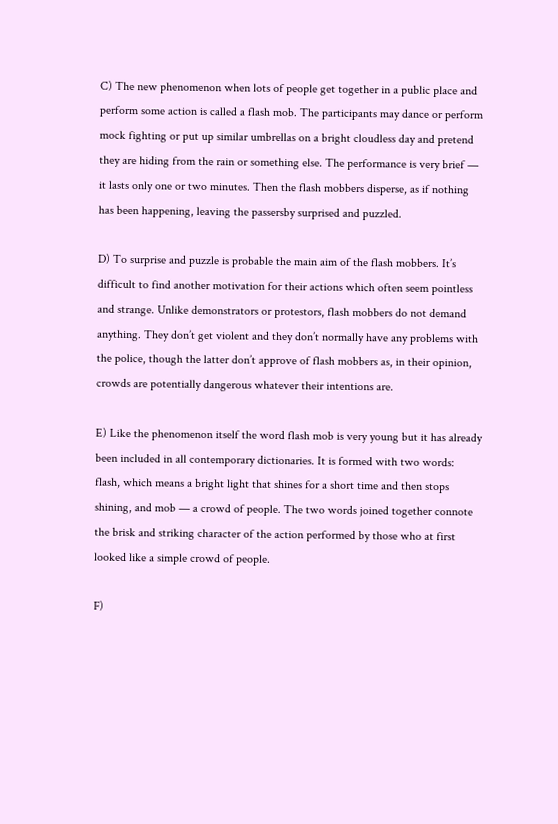C) The new phenomenon when lots of people get together in a public place and perform some action is called a flash mob. The participants may dance or perform mock fighting or put up similar umbrellas on a bright cloudless day and pretend they are hiding from the rain or something else. The performance is very brief — it lasts only one or two minutes. Then the flash mobbers disperse, as if nothing has been happening, leaving the passersby surprised and puzzled.

D) To surprise and puzzle is probable the main aim of the flash mobbers. It’s difficult to find another motivation for their actions which often seem pointless and strange. Unlike demonstrators or protestors, flash mobbers do not demand anything. They don’t get violent and they don’t normally have any problems with the police, though the latter don’t approve of flash mobbers as, in their opinion, crowds are potentially dangerous whatever their intentions are.

E) Like the phenomenon itself the word flash mob is very young but it has already been included in all contemporary dictionaries. It is formed with two words: flash, which means a bright light that shines for a short time and then stops shining, and mob — a crowd of people. The two words joined together connote the brisk and striking character of the action performed by those who at first looked like a simple crowd of people.

F)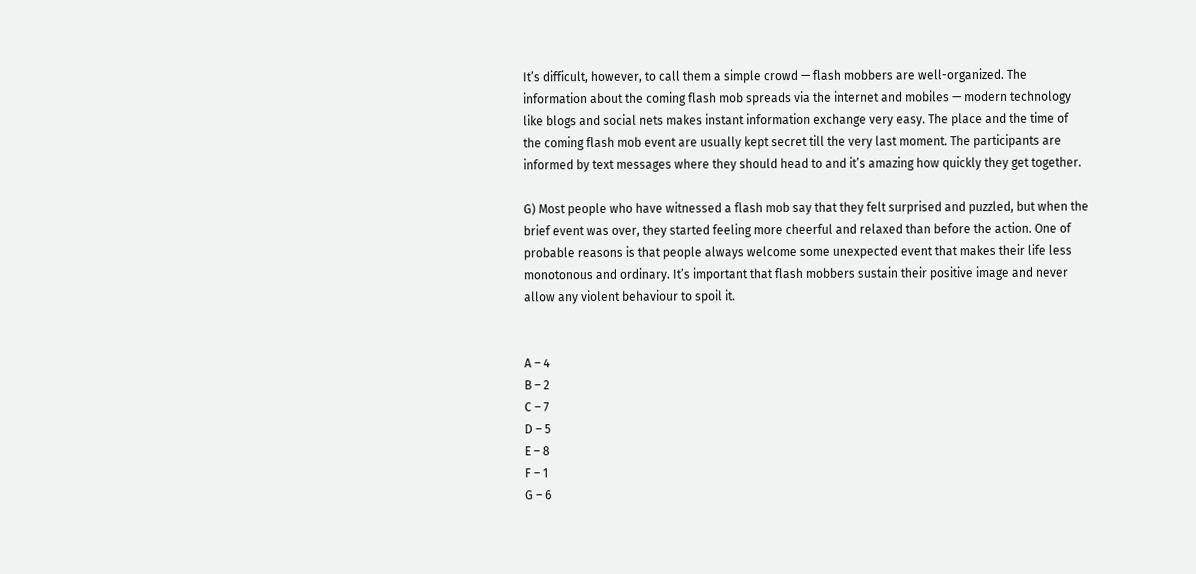It’s difficult, however, to call them a simple crowd — flash mobbers are well-organized. The information about the coming flash mob spreads via the internet and mobiles — modern technology like blogs and social nets makes instant information exchange very easy. The place and the time of the coming flash mob event are usually kept secret till the very last moment. The participants are informed by text messages where they should head to and it’s amazing how quickly they get together.

G) Most people who have witnessed a flash mob say that they felt surprised and puzzled, but when the brief event was over, they started feeling more cheerful and relaxed than before the action. One of probable reasons is that people always welcome some unexpected event that makes their life less monotonous and ordinary. It’s important that flash mobbers sustain their positive image and never allow any violent behaviour to spoil it.


A – 4
B – 2
C – 7
D – 5
E – 8
F – 1
G – 6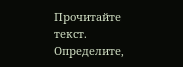Прочитайте текст. Определите,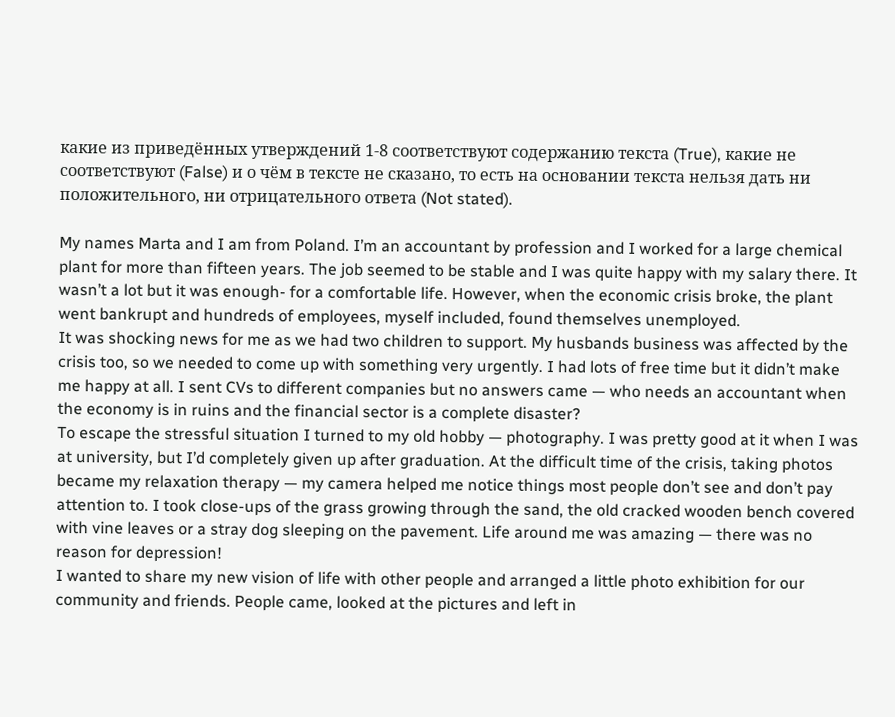какие из приведённых утверждений 1-8 соответствуют содержанию текста (True), какие не соответствуют (False) и о чём в тексте не сказано, то есть на основании текста нельзя дать ни положительного, ни отрицательного ответа (Not stated).

My names Marta and I am from Poland. I’m an accountant by profession and I worked for a large chemical plant for more than fifteen years. The job seemed to be stable and I was quite happy with my salary there. It wasn’t a lot but it was enough- for a comfortable life. However, when the economic crisis broke, the plant went bankrupt and hundreds of employees, myself included, found themselves unemployed.
It was shocking news for me as we had two children to support. My husbands business was affected by the crisis too, so we needed to come up with something very urgently. I had lots of free time but it didn’t make me happy at all. I sent CVs to different companies but no answers came — who needs an accountant when the economy is in ruins and the financial sector is a complete disaster?
To escape the stressful situation I turned to my old hobby — photography. I was pretty good at it when I was at university, but I’d completely given up after graduation. At the difficult time of the crisis, taking photos became my relaxation therapy — my camera helped me notice things most people don’t see and don’t pay attention to. I took close-ups of the grass growing through the sand, the old cracked wooden bench covered with vine leaves or a stray dog sleeping on the pavement. Life around me was amazing — there was no reason for depression!
I wanted to share my new vision of life with other people and arranged a little photo exhibition for our community and friends. People came, looked at the pictures and left in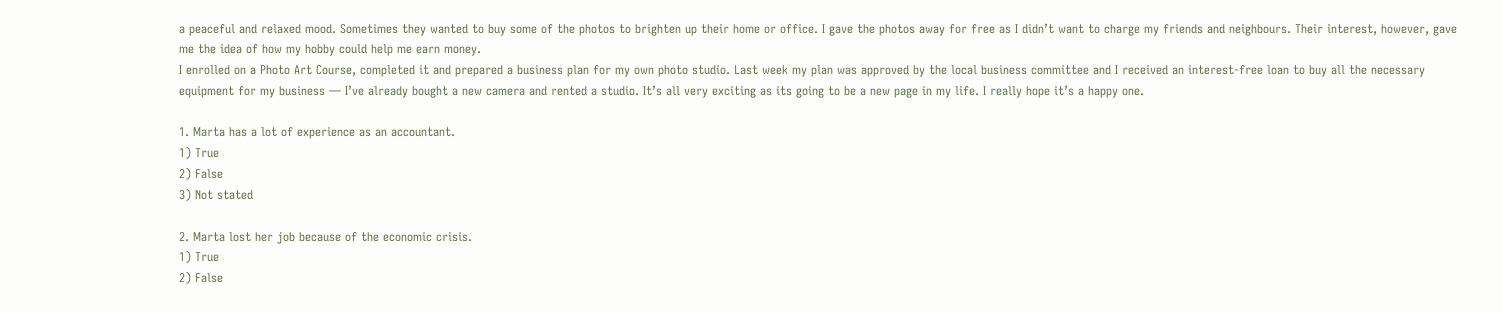a peaceful and relaxed mood. Sometimes they wanted to buy some of the photos to brighten up their home or office. I gave the photos away for free as I didn’t want to charge my friends and neighbours. Their interest, however, gave me the idea of how my hobby could help me earn money.
I enrolled on a Photo Art Course, completed it and prepared a business plan for my own photo studio. Last week my plan was approved by the local business committee and I received an interest-free loan to buy all the necessary equipment for my business — I’ve already bought a new camera and rented a studio. It’s all very exciting as its going to be a new page in my life. I really hope it’s a happy one.

1. Marta has a lot of experience as an accountant.
1) True
2) False
3) Not stated

2. Marta lost her job because of the economic crisis.
1) True
2) False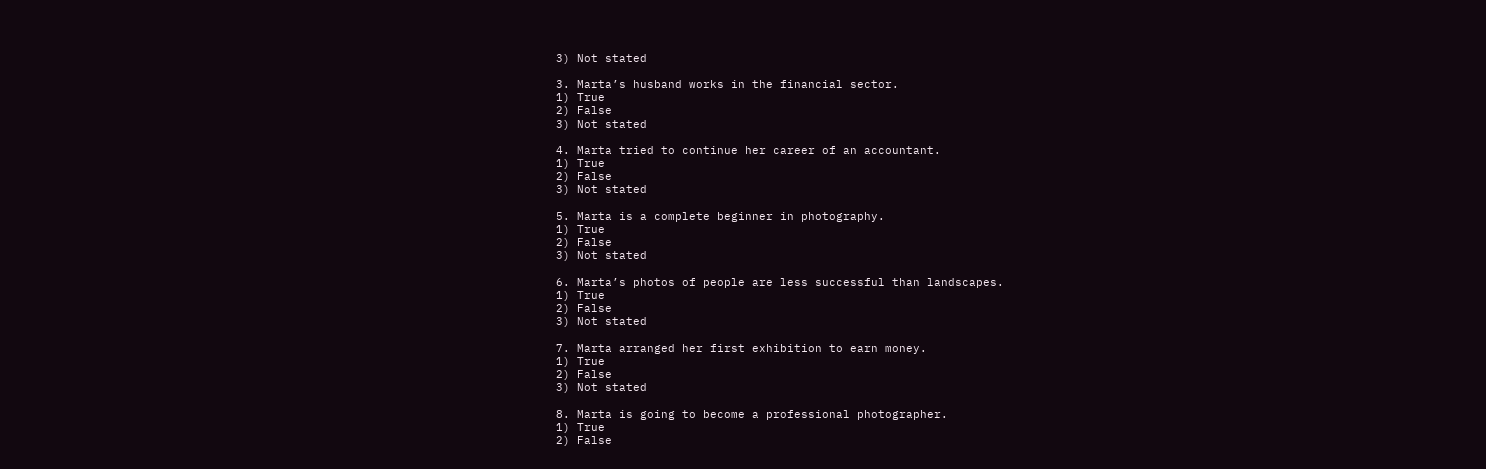3) Not stated

3. Marta’s husband works in the financial sector.
1) True
2) False
3) Not stated

4. Marta tried to continue her career of an accountant.
1) True
2) False
3) Not stated

5. Marta is a complete beginner in photography.
1) True
2) False
3) Not stated

6. Marta’s photos of people are less successful than landscapes.
1) True
2) False
3) Not stated

7. Marta arranged her first exhibition to earn money.
1) True
2) False
3) Not stated

8. Marta is going to become a professional photographer.
1) True
2) False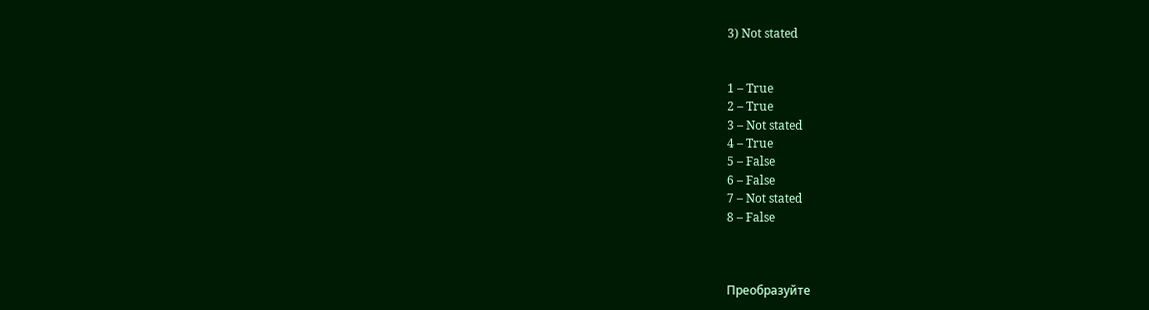3) Not stated


1 – True
2 – True
3 – Not stated
4 – True
5 – False
6 – False
7 – Not stated
8 – False



Преобразуйте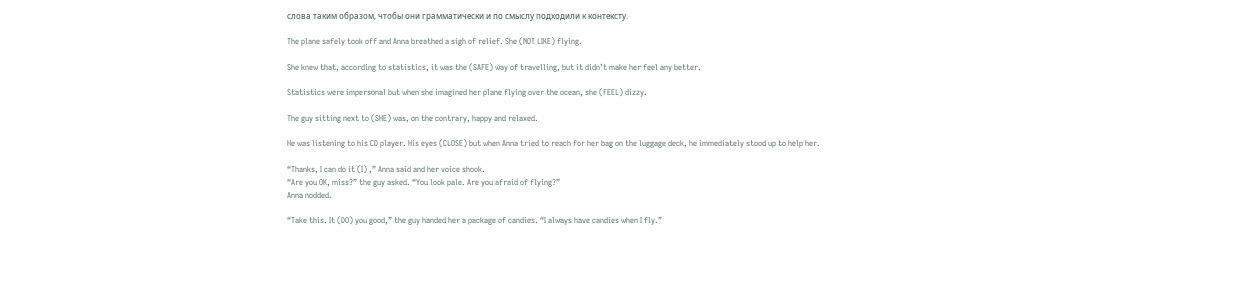слова таким образом, чтобы они грамматически и по смыслу подходили к контексту.

The plane safely took off and Anna breathed a sigh of relief. She (NOT LIKE) flying.

She knew that, according to statistics, it was the (SAFE) way of travelling, but it didn’t make her feel any better.

Statistics were impersonal but when she imagined her plane flying over the ocean, she (FEEL) dizzy.

The guy sitting next to (SHE) was, on the contrary, happy and relaxed.

He was listening to his CD player. His eyes (CLOSE) but when Anna tried to reach for her bag on the luggage deck, he immediately stood up to help her.

“Thanks, I can do it (I) ,” Anna said and her voice shook.
“Are you OK, miss?” the guy asked. “You look pale. Are you afraid of flying?”
Anna nodded.

“Take this. It (DO) you good,” the guy handed her a package of candies. “I always have candies when I fly.”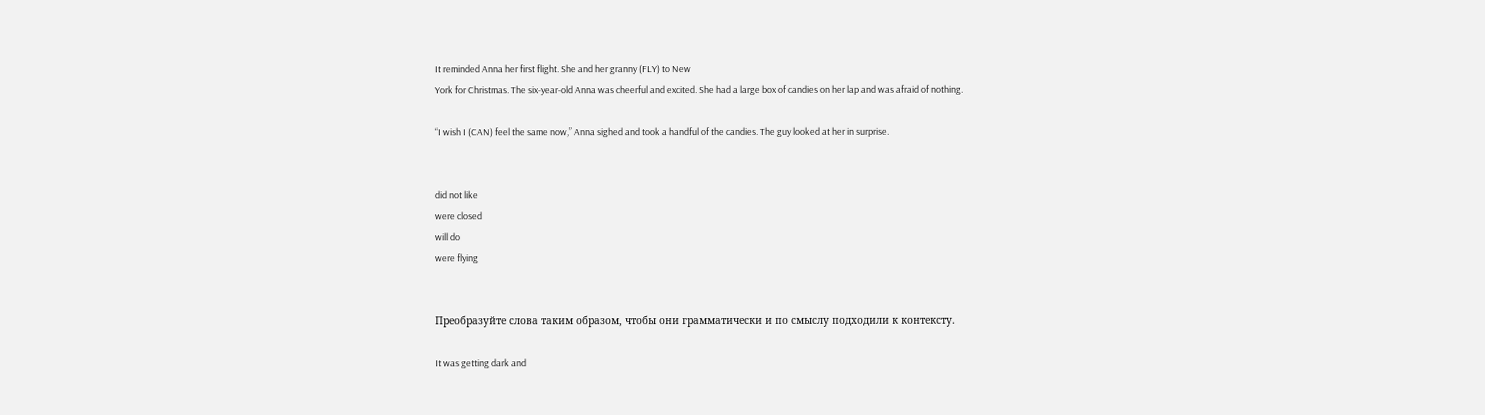It reminded Anna her first flight. She and her granny (FLY) to New
York for Christmas. The six-year-old Anna was cheerful and excited. She had a large box of candies on her lap and was afraid of nothing.

“I wish I (CAN) feel the same now,” Anna sighed and took a handful of the candies. The guy looked at her in surprise.


did not like
were closed
will do
were flying


Преобразуйте слова таким образом, чтобы они грамматически и по смыслу подходили к контексту.

It was getting dark and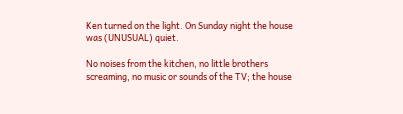Ken turned on the light. On Sunday night the house was (UNUSUAL) quiet.

No noises from the kitchen, no little brothers screaming, no music or sounds of the TV; the house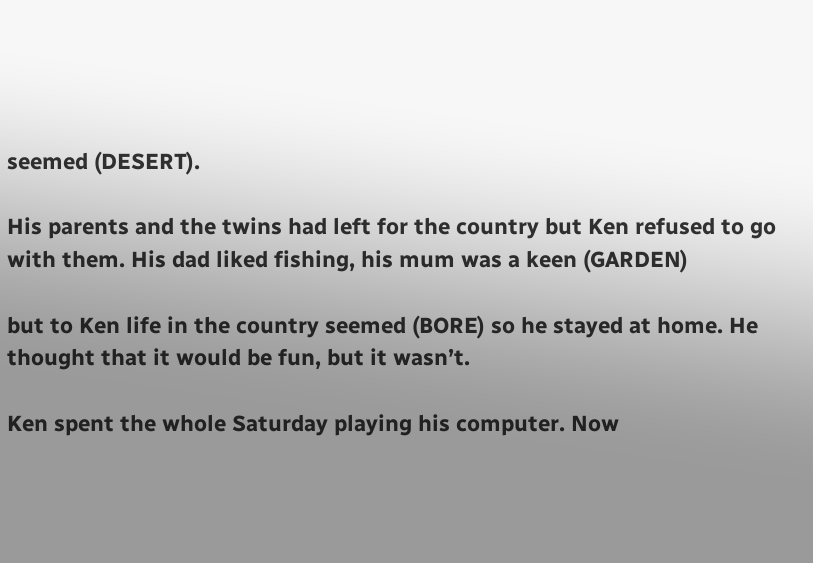seemed (DESERT).

His parents and the twins had left for the country but Ken refused to go with them. His dad liked fishing, his mum was a keen (GARDEN)

but to Ken life in the country seemed (BORE) so he stayed at home. He thought that it would be fun, but it wasn’t.

Ken spent the whole Saturday playing his computer. Now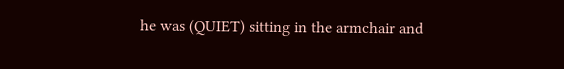he was (QUIET) sitting in the armchair and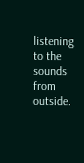listening to the sounds from outside.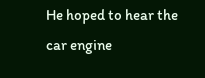He hoped to hear the car engine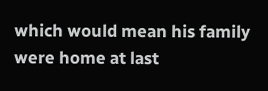which would mean his family were home at last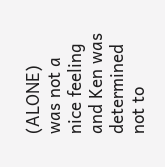(ALONE) was not a nice feeling and Ken was determined not to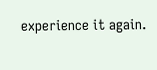experience it again.